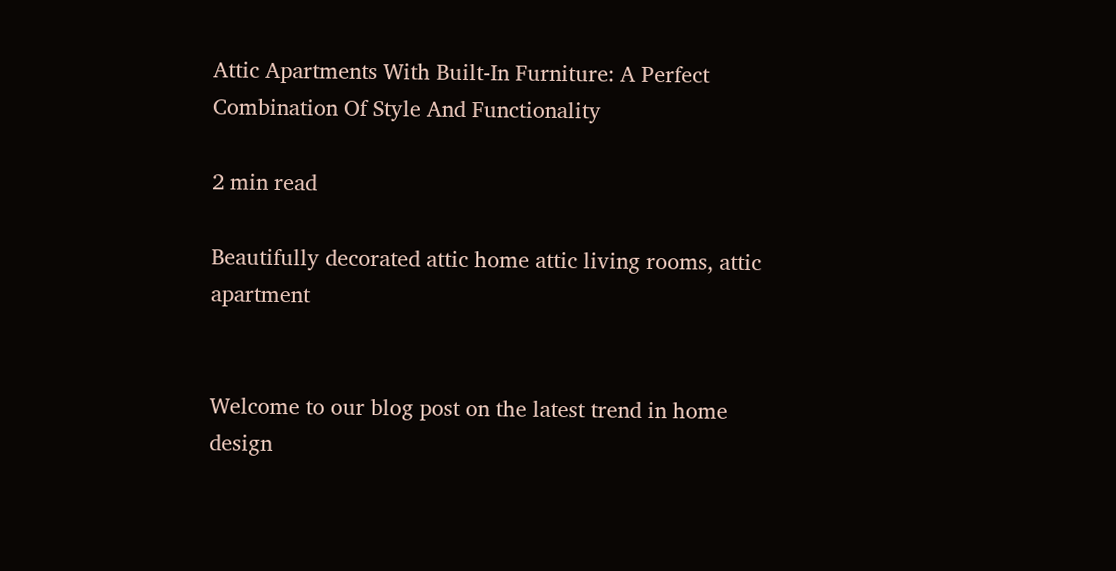Attic Apartments With Built-In Furniture: A Perfect Combination Of Style And Functionality

2 min read

Beautifully decorated attic home attic living rooms, attic apartment


Welcome to our blog post on the latest trend in home design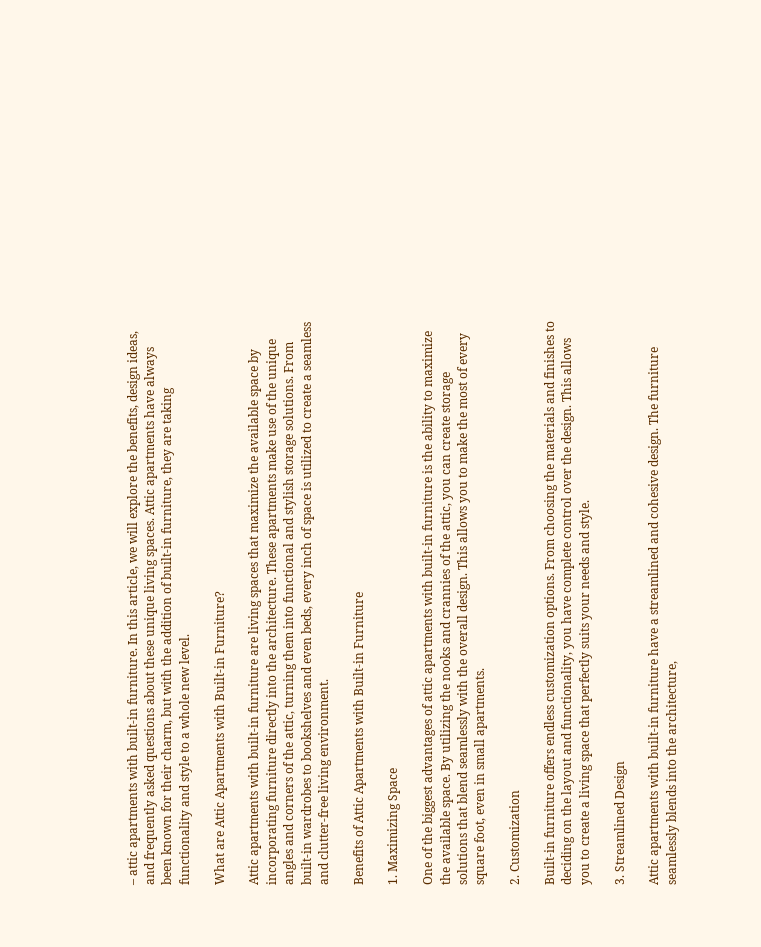– attic apartments with built-in furniture. In this article, we will explore the benefits, design ideas, and frequently asked questions about these unique living spaces. Attic apartments have always been known for their charm, but with the addition of built-in furniture, they are taking functionality and style to a whole new level.

What are Attic Apartments with Built-in Furniture?

Attic apartments with built-in furniture are living spaces that maximize the available space by incorporating furniture directly into the architecture. These apartments make use of the unique angles and corners of the attic, turning them into functional and stylish storage solutions. From built-in wardrobes to bookshelves and even beds, every inch of space is utilized to create a seamless and clutter-free living environment.

Benefits of Attic Apartments with Built-in Furniture

1. Maximizing Space

One of the biggest advantages of attic apartments with built-in furniture is the ability to maximize the available space. By utilizing the nooks and crannies of the attic, you can create storage solutions that blend seamlessly with the overall design. This allows you to make the most of every square foot, even in small apartments.

2. Customization

Built-in furniture offers endless customization options. From choosing the materials and finishes to deciding on the layout and functionality, you have complete control over the design. This allows you to create a living space that perfectly suits your needs and style.

3. Streamlined Design

Attic apartments with built-in furniture have a streamlined and cohesive design. The furniture seamlessly blends into the architecture,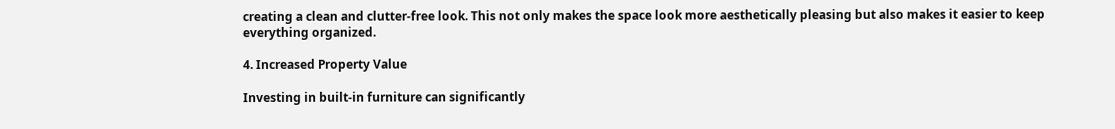creating a clean and clutter-free look. This not only makes the space look more aesthetically pleasing but also makes it easier to keep everything organized.

4. Increased Property Value

Investing in built-in furniture can significantly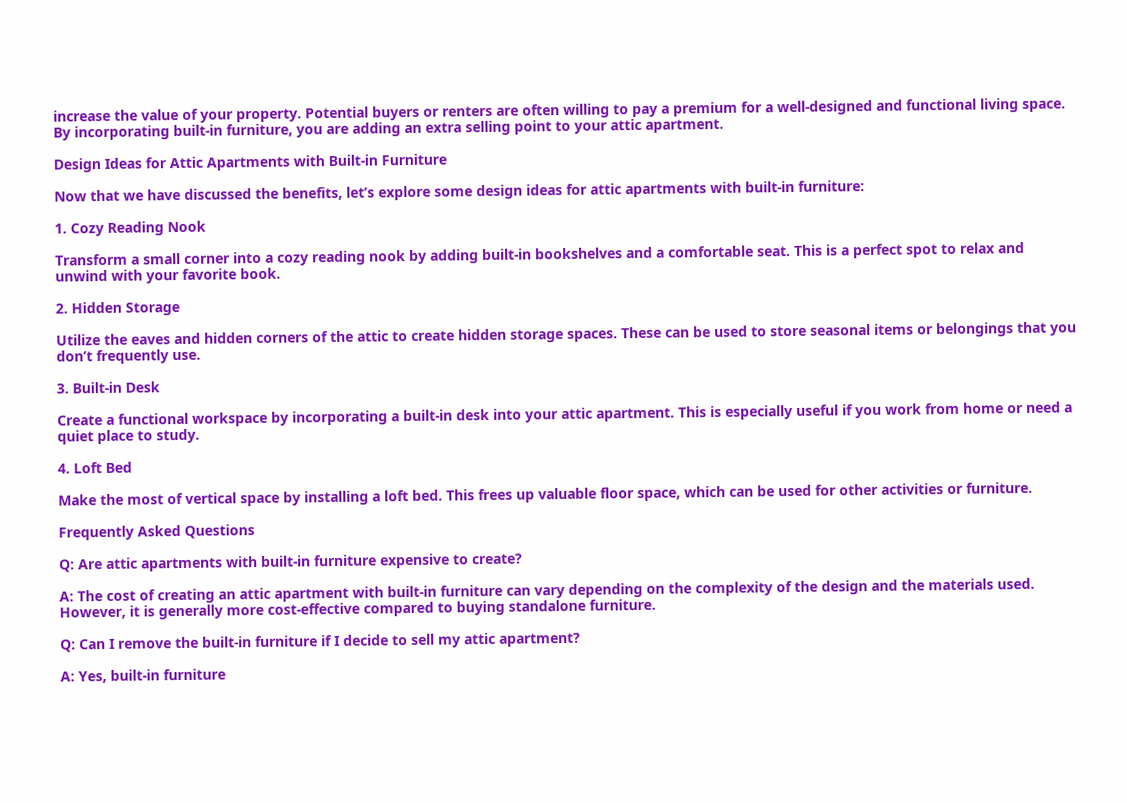increase the value of your property. Potential buyers or renters are often willing to pay a premium for a well-designed and functional living space. By incorporating built-in furniture, you are adding an extra selling point to your attic apartment.

Design Ideas for Attic Apartments with Built-in Furniture

Now that we have discussed the benefits, let’s explore some design ideas for attic apartments with built-in furniture:

1. Cozy Reading Nook

Transform a small corner into a cozy reading nook by adding built-in bookshelves and a comfortable seat. This is a perfect spot to relax and unwind with your favorite book.

2. Hidden Storage

Utilize the eaves and hidden corners of the attic to create hidden storage spaces. These can be used to store seasonal items or belongings that you don’t frequently use.

3. Built-in Desk

Create a functional workspace by incorporating a built-in desk into your attic apartment. This is especially useful if you work from home or need a quiet place to study.

4. Loft Bed

Make the most of vertical space by installing a loft bed. This frees up valuable floor space, which can be used for other activities or furniture.

Frequently Asked Questions

Q: Are attic apartments with built-in furniture expensive to create?

A: The cost of creating an attic apartment with built-in furniture can vary depending on the complexity of the design and the materials used. However, it is generally more cost-effective compared to buying standalone furniture.

Q: Can I remove the built-in furniture if I decide to sell my attic apartment?

A: Yes, built-in furniture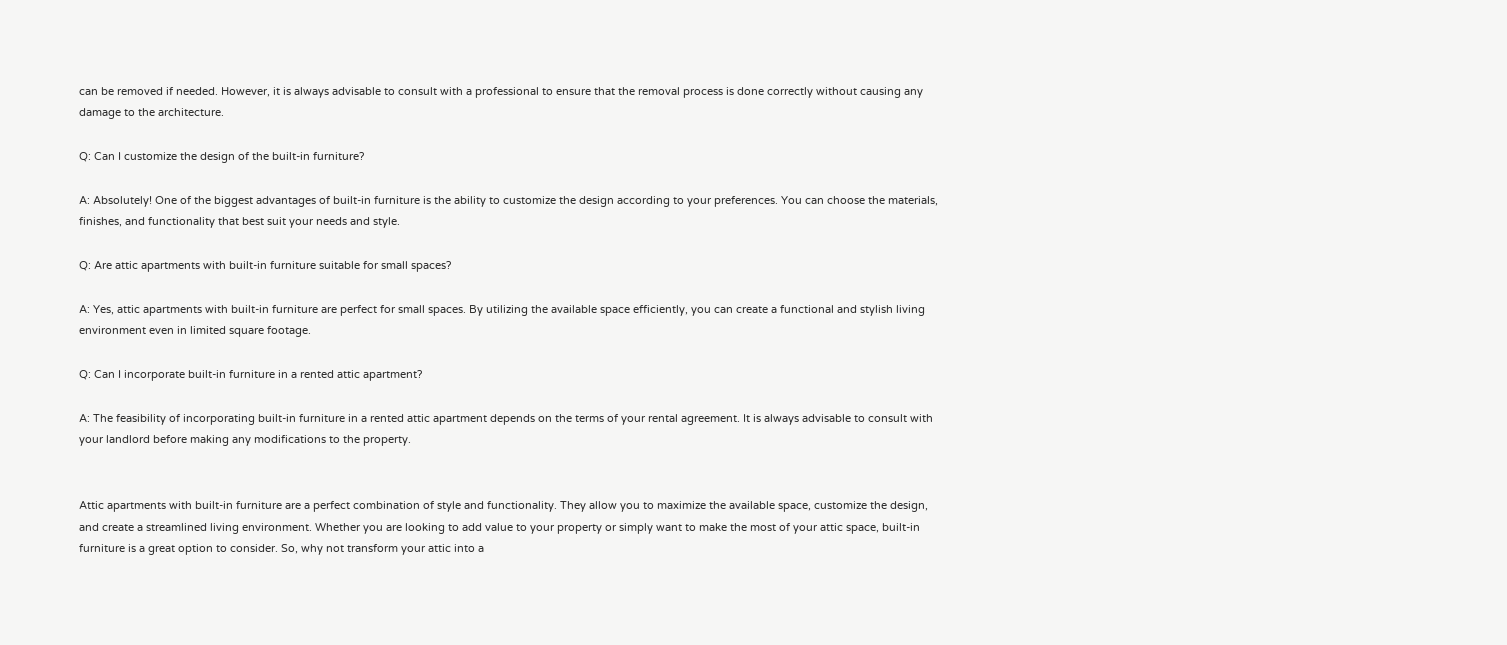can be removed if needed. However, it is always advisable to consult with a professional to ensure that the removal process is done correctly without causing any damage to the architecture.

Q: Can I customize the design of the built-in furniture?

A: Absolutely! One of the biggest advantages of built-in furniture is the ability to customize the design according to your preferences. You can choose the materials, finishes, and functionality that best suit your needs and style.

Q: Are attic apartments with built-in furniture suitable for small spaces?

A: Yes, attic apartments with built-in furniture are perfect for small spaces. By utilizing the available space efficiently, you can create a functional and stylish living environment even in limited square footage.

Q: Can I incorporate built-in furniture in a rented attic apartment?

A: The feasibility of incorporating built-in furniture in a rented attic apartment depends on the terms of your rental agreement. It is always advisable to consult with your landlord before making any modifications to the property.


Attic apartments with built-in furniture are a perfect combination of style and functionality. They allow you to maximize the available space, customize the design, and create a streamlined living environment. Whether you are looking to add value to your property or simply want to make the most of your attic space, built-in furniture is a great option to consider. So, why not transform your attic into a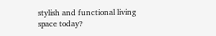stylish and functional living space today?